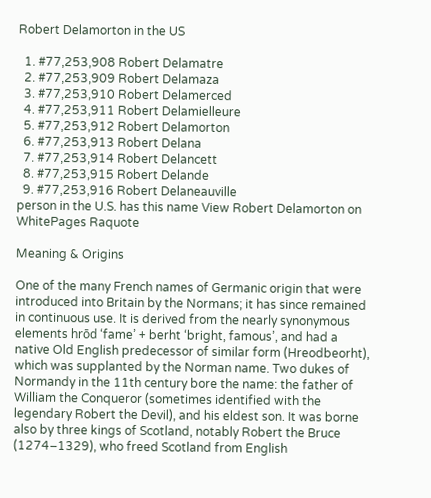Robert Delamorton in the US

  1. #77,253,908 Robert Delamatre
  2. #77,253,909 Robert Delamaza
  3. #77,253,910 Robert Delamerced
  4. #77,253,911 Robert Delamielleure
  5. #77,253,912 Robert Delamorton
  6. #77,253,913 Robert Delana
  7. #77,253,914 Robert Delancett
  8. #77,253,915 Robert Delande
  9. #77,253,916 Robert Delaneauville
person in the U.S. has this name View Robert Delamorton on WhitePages Raquote

Meaning & Origins

One of the many French names of Germanic origin that were introduced into Britain by the Normans; it has since remained in continuous use. It is derived from the nearly synonymous elements hrōd ‘fame’ + berht ‘bright, famous’, and had a native Old English predecessor of similar form (Hreodbeorht), which was supplanted by the Norman name. Two dukes of Normandy in the 11th century bore the name: the father of William the Conqueror (sometimes identified with the legendary Robert the Devil), and his eldest son. It was borne also by three kings of Scotland, notably Robert the Bruce (1274–1329), who freed Scotland from English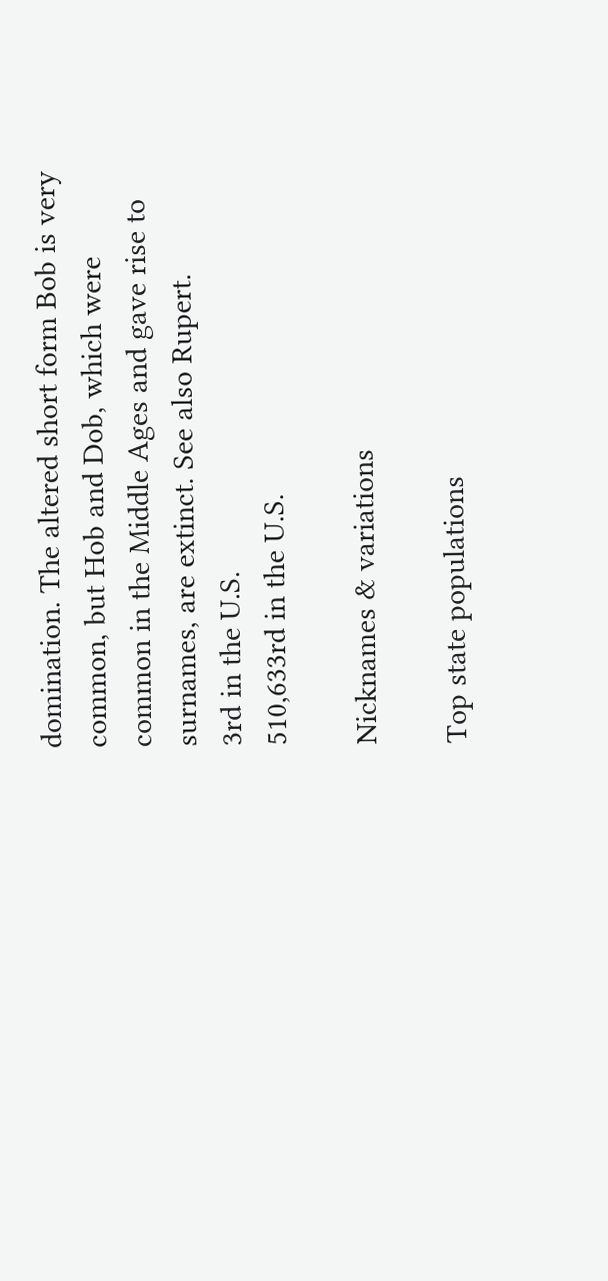domination. The altered short form Bob is very common, but Hob and Dob, which were common in the Middle Ages and gave rise to surnames, are extinct. See also Rupert.
3rd in the U.S.
510,633rd in the U.S.

Nicknames & variations

Top state populations